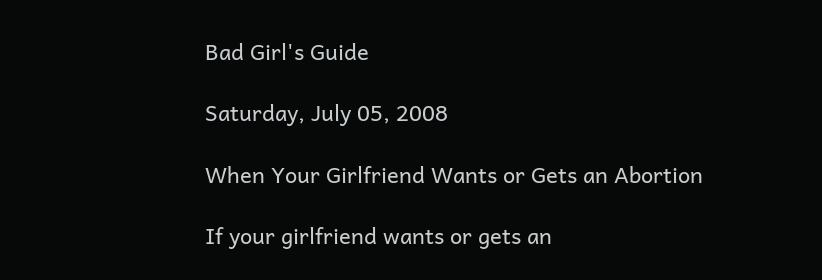Bad Girl's Guide

Saturday, July 05, 2008

When Your Girlfriend Wants or Gets an Abortion

If your girlfriend wants or gets an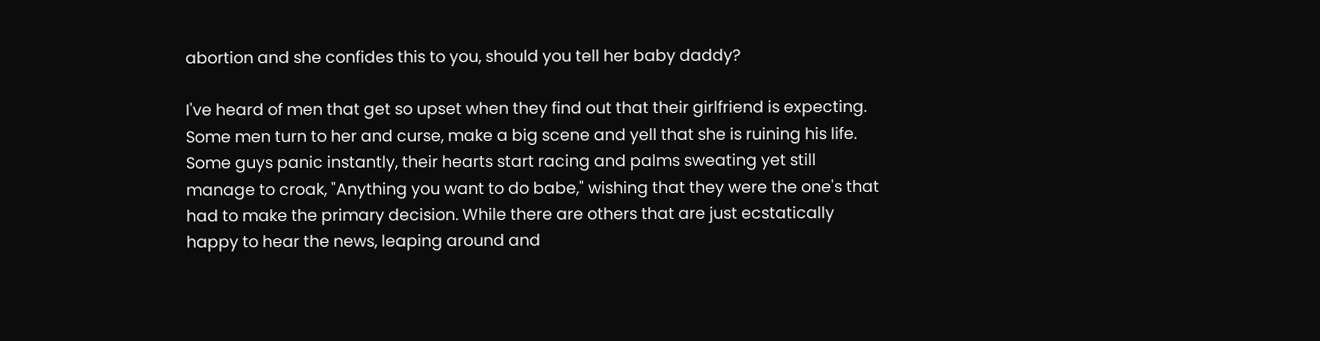abortion and she confides this to you, should you tell her baby daddy?

I've heard of men that get so upset when they find out that their girlfriend is expecting. Some men turn to her and curse, make a big scene and yell that she is ruining his life. Some guys panic instantly, their hearts start racing and palms sweating yet still manage to croak, "Anything you want to do babe," wishing that they were the one's that had to make the primary decision. While there are others that are just ecstatically happy to hear the news, leaping around and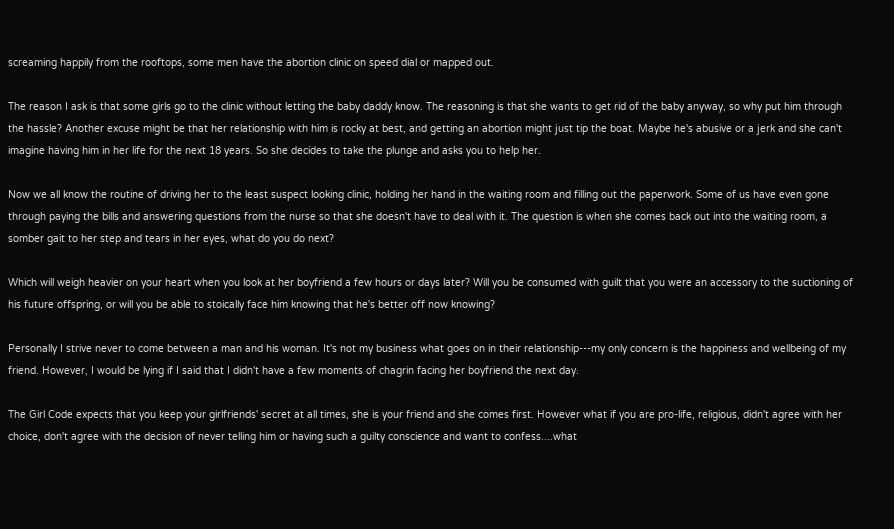screaming happily from the rooftops, some men have the abortion clinic on speed dial or mapped out.

The reason I ask is that some girls go to the clinic without letting the baby daddy know. The reasoning is that she wants to get rid of the baby anyway, so why put him through the hassle? Another excuse might be that her relationship with him is rocky at best, and getting an abortion might just tip the boat. Maybe he's abusive or a jerk and she can't imagine having him in her life for the next 18 years. So she decides to take the plunge and asks you to help her.

Now we all know the routine of driving her to the least suspect looking clinic, holding her hand in the waiting room and filling out the paperwork. Some of us have even gone through paying the bills and answering questions from the nurse so that she doesn't have to deal with it. The question is when she comes back out into the waiting room, a somber gait to her step and tears in her eyes, what do you do next?

Which will weigh heavier on your heart when you look at her boyfriend a few hours or days later? Will you be consumed with guilt that you were an accessory to the suctioning of his future offspring, or will you be able to stoically face him knowing that he's better off now knowing?

Personally I strive never to come between a man and his woman. It's not my business what goes on in their relationship---my only concern is the happiness and wellbeing of my friend. However, I would be lying if I said that I didn't have a few moments of chagrin facing her boyfriend the next day.

The Girl Code expects that you keep your girlfriends' secret at all times, she is your friend and she comes first. However what if you are pro-life, religious, didn't agree with her choice, don't agree with the decision of never telling him or having such a guilty conscience and want to confess....what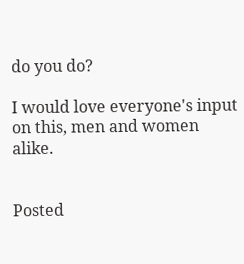do you do?

I would love everyone's input on this, men and women alike.


Posted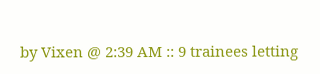by Vixen @ 2:39 AM :: 9 trainees letting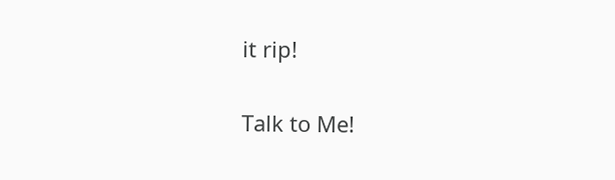it rip!

Talk to Me!